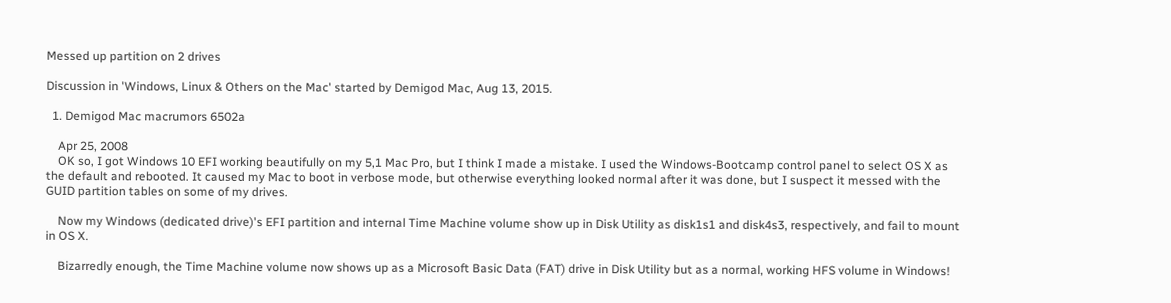Messed up partition on 2 drives

Discussion in 'Windows, Linux & Others on the Mac' started by Demigod Mac, Aug 13, 2015.

  1. Demigod Mac macrumors 6502a

    Apr 25, 2008
    OK so, I got Windows 10 EFI working beautifully on my 5,1 Mac Pro, but I think I made a mistake. I used the Windows-Bootcamp control panel to select OS X as the default and rebooted. It caused my Mac to boot in verbose mode, but otherwise everything looked normal after it was done, but I suspect it messed with the GUID partition tables on some of my drives.

    Now my Windows (dedicated drive)'s EFI partition and internal Time Machine volume show up in Disk Utility as disk1s1 and disk4s3, respectively, and fail to mount in OS X.

    Bizarredly enough, the Time Machine volume now shows up as a Microsoft Basic Data (FAT) drive in Disk Utility but as a normal, working HFS volume in Windows!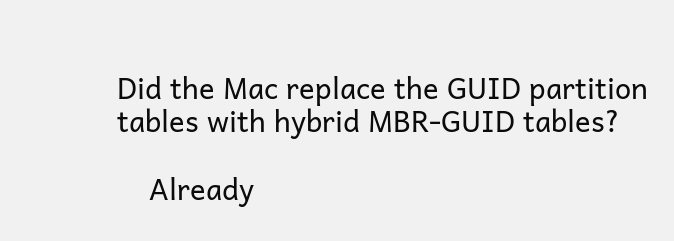Did the Mac replace the GUID partition tables with hybrid MBR-GUID tables?

    Already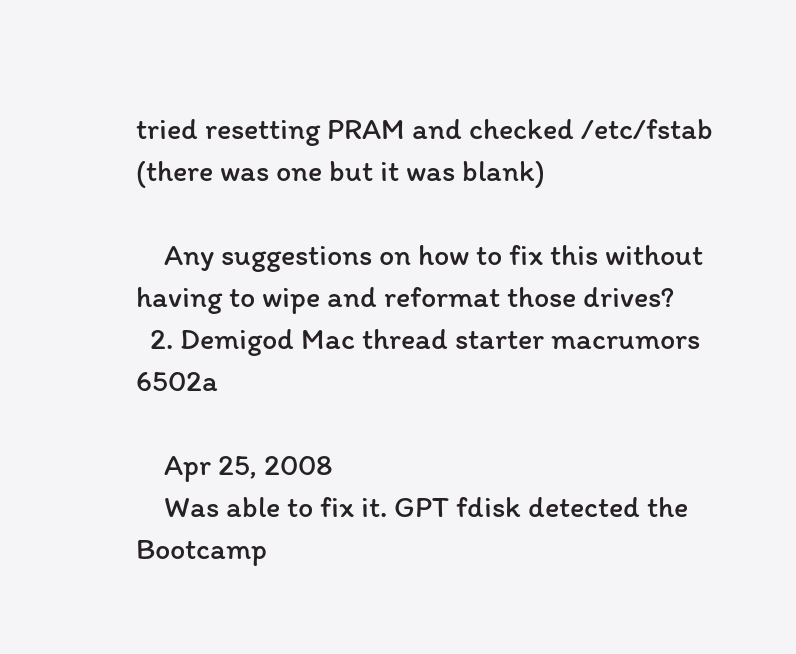tried resetting PRAM and checked /etc/fstab (there was one but it was blank)

    Any suggestions on how to fix this without having to wipe and reformat those drives?
  2. Demigod Mac thread starter macrumors 6502a

    Apr 25, 2008
    Was able to fix it. GPT fdisk detected the Bootcamp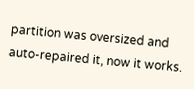partition was oversized and auto-repaired it, now it works.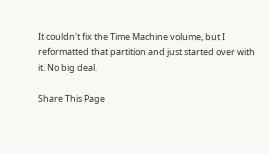It couldn't fix the Time Machine volume, but I reformatted that partition and just started over with it. No big deal.

Share This Page